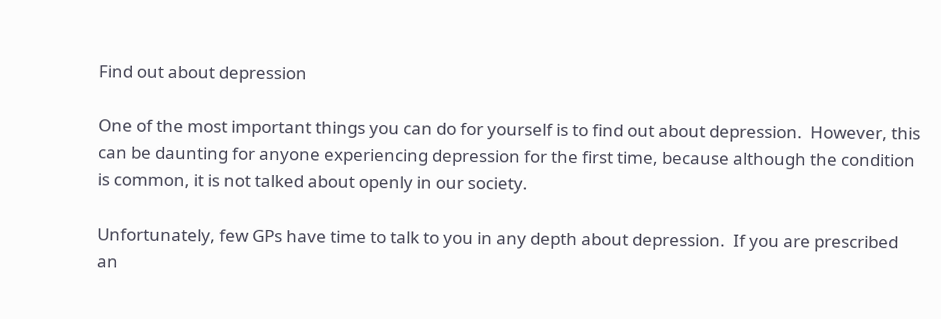Find out about depression

One of the most important things you can do for yourself is to find out about depression.  However, this can be daunting for anyone experiencing depression for the first time, because although the condition is common, it is not talked about openly in our society.

Unfortunately, few GPs have time to talk to you in any depth about depression.  If you are prescribed an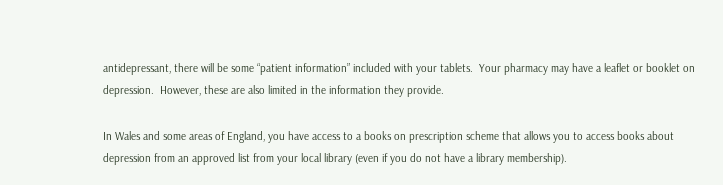antidepressant, there will be some “patient information” included with your tablets.  Your pharmacy may have a leaflet or booklet on depression.  However, these are also limited in the information they provide.

In Wales and some areas of England, you have access to a books on prescription scheme that allows you to access books about depression from an approved list from your local library (even if you do not have a library membership).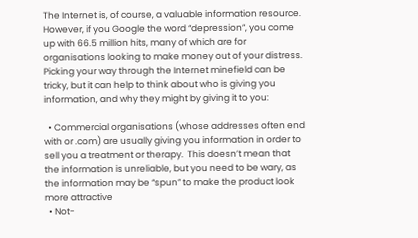The Internet is, of course, a valuable information resource.  However, if you Google the word “depression”, you come up with 66.5 million hits, many of which are for organisations looking to make money out of your distress.  Picking your way through the Internet minefield can be tricky, but it can help to think about who is giving you information, and why they might by giving it to you:

  • Commercial organisations (whose addresses often end with or .com) are usually giving you information in order to sell you a treatment or therapy.  This doesn’t mean that the information is unreliable, but you need to be wary, as the information may be “spun” to make the product look more attractive
  • Not-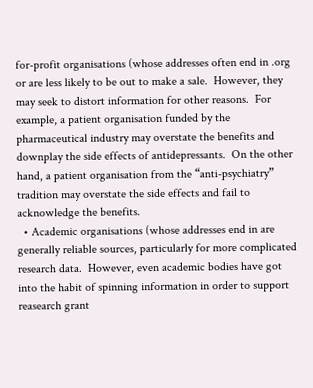for-profit organisations (whose addresses often end in .org or are less likely to be out to make a sale.  However, they may seek to distort information for other reasons.  For example, a patient organisation funded by the pharmaceutical industry may overstate the benefits and downplay the side effects of antidepressants.  On the other hand, a patient organisation from the “anti-psychiatry” tradition may overstate the side effects and fail to acknowledge the benefits.
  • Academic organisations (whose addresses end in are generally reliable sources, particularly for more complicated research data.  However, even academic bodies have got into the habit of spinning information in order to support reasearch grant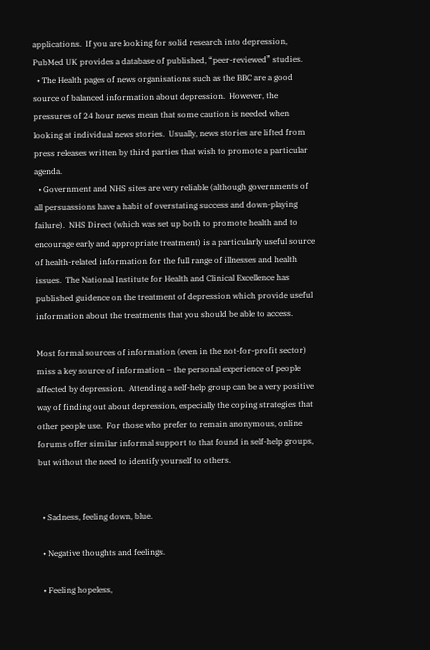applications.  If you are looking for solid research into depression, PubMed UK provides a database of published, “peer-reviewed” studies.
  • The Health pages of news organisations such as the BBC are a good source of balanced information about depression.  However, the pressures of 24 hour news mean that some caution is needed when looking at individual news stories.  Usually, news stories are lifted from press releases written by third parties that wish to promote a particular agenda.
  • Government and NHS sites are very reliable (although governments of all persuassions have a habit of overstating success and down-playing failure).  NHS Direct (which was set up both to promote health and to encourage early and appropriate treatment) is a particularly useful source of health-related information for the full range of illnesses and health issues.  The National Institute for Health and Clinical Excellence has published guidence on the treatment of depression which provide useful information about the treatments that you should be able to access.

Most formal sources of information (even in the not-for-profit sector) miss a key source of information – the personal experience of people affected by depression.  Attending a self-help group can be a very positive way of finding out about depression, especially the coping strategies that other people use.  For those who prefer to remain anonymous, online forums offer similar informal support to that found in self-help groups, but without the need to identify yourself to others.


  • Sadness, feeling down, blue.

  • Negative thoughts and feelings.

  • Feeling hopeless,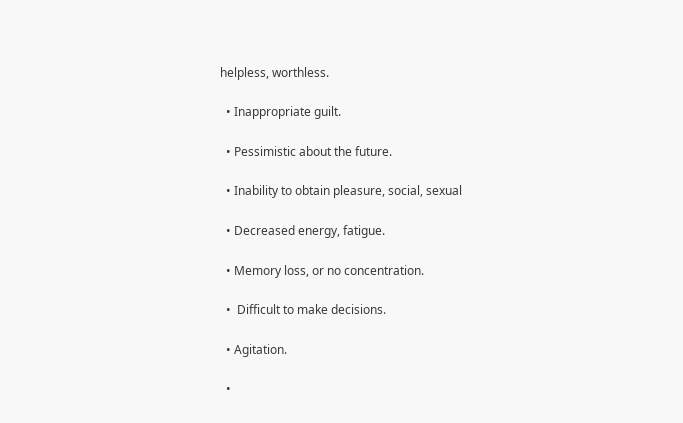helpless, worthless.

  • Inappropriate guilt.

  • Pessimistic about the future.

  • Inability to obtain pleasure, social, sexual

  • Decreased energy, fatigue.

  • Memory loss, or no concentration.

  •  Difficult to make decisions.

  • Agitation.

  •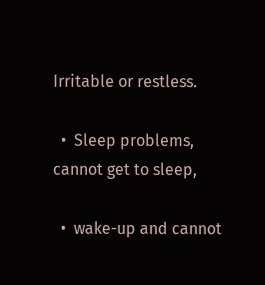Irritable or restless.

  •  Sleep problems, cannot get to sleep,

  •  wake-up and cannot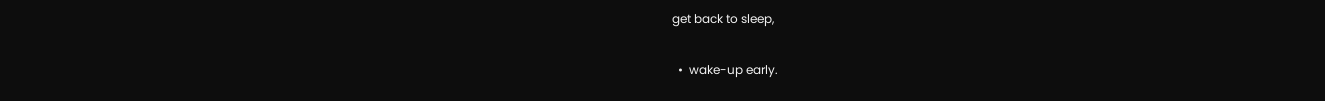get back to sleep,

  •  wake-up early.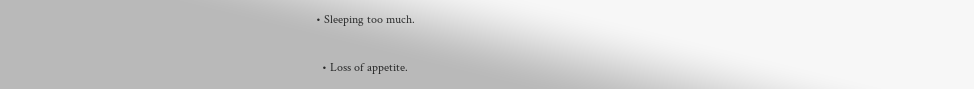• Sleeping too much.

  • Loss of appetite.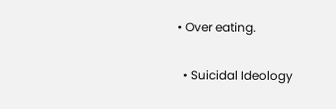• Over eating.

  • Suicidal Ideology